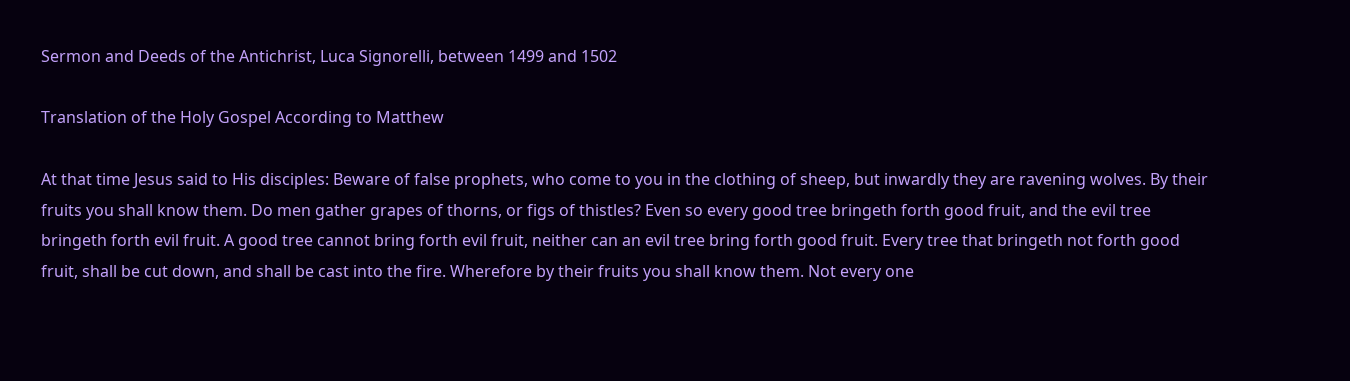Sermon and Deeds of the Antichrist, Luca Signorelli, between 1499 and 1502

Translation of the Holy Gospel According to Matthew

At that time Jesus said to His disciples: Beware of false prophets, who come to you in the clothing of sheep, but inwardly they are ravening wolves. By their fruits you shall know them. Do men gather grapes of thorns, or figs of thistles? Even so every good tree bringeth forth good fruit, and the evil tree bringeth forth evil fruit. A good tree cannot bring forth evil fruit, neither can an evil tree bring forth good fruit. Every tree that bringeth not forth good fruit, shall be cut down, and shall be cast into the fire. Wherefore by their fruits you shall know them. Not every one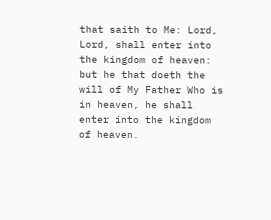that saith to Me: Lord, Lord, shall enter into the kingdom of heaven: but he that doeth the will of My Father Who is in heaven, he shall enter into the kingdom of heaven.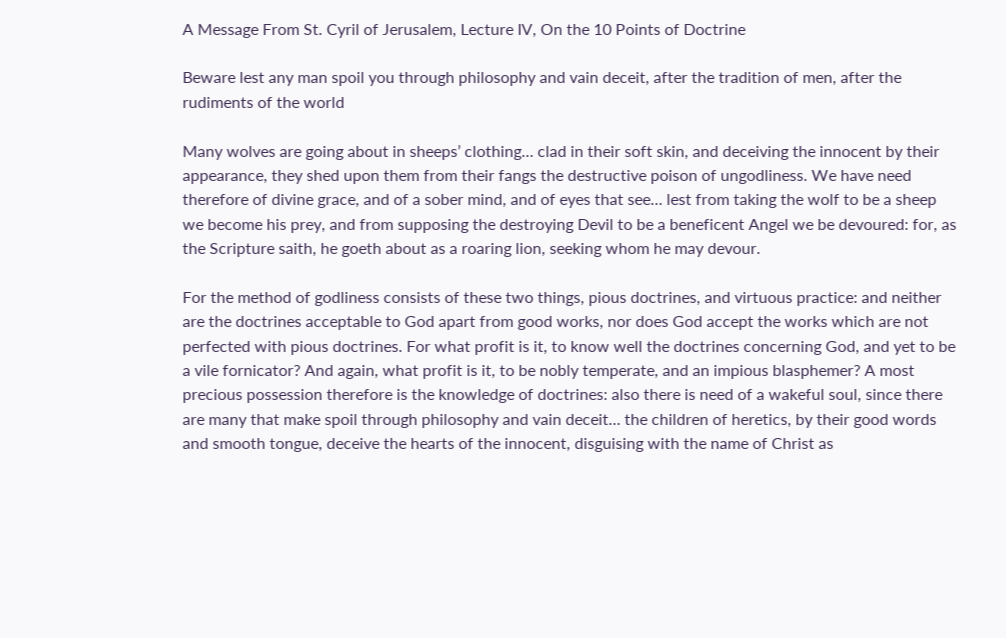A Message From St. Cyril of Jerusalem, Lecture IV, On the 10 Points of Doctrine

Beware lest any man spoil you through philosophy and vain deceit, after the tradition of men, after the rudiments of the world

Many wolves are going about in sheeps’ clothing… clad in their soft skin, and deceiving the innocent by their appearance, they shed upon them from their fangs the destructive poison of ungodliness. We have need therefore of divine grace, and of a sober mind, and of eyes that see… lest from taking the wolf to be a sheep we become his prey, and from supposing the destroying Devil to be a beneficent Angel we be devoured: for, as the Scripture saith, he goeth about as a roaring lion, seeking whom he may devour.

For the method of godliness consists of these two things, pious doctrines, and virtuous practice: and neither are the doctrines acceptable to God apart from good works, nor does God accept the works which are not perfected with pious doctrines. For what profit is it, to know well the doctrines concerning God, and yet to be a vile fornicator? And again, what profit is it, to be nobly temperate, and an impious blasphemer? A most precious possession therefore is the knowledge of doctrines: also there is need of a wakeful soul, since there are many that make spoil through philosophy and vain deceit… the children of heretics, by their good words and smooth tongue, deceive the hearts of the innocent, disguising with the name of Christ as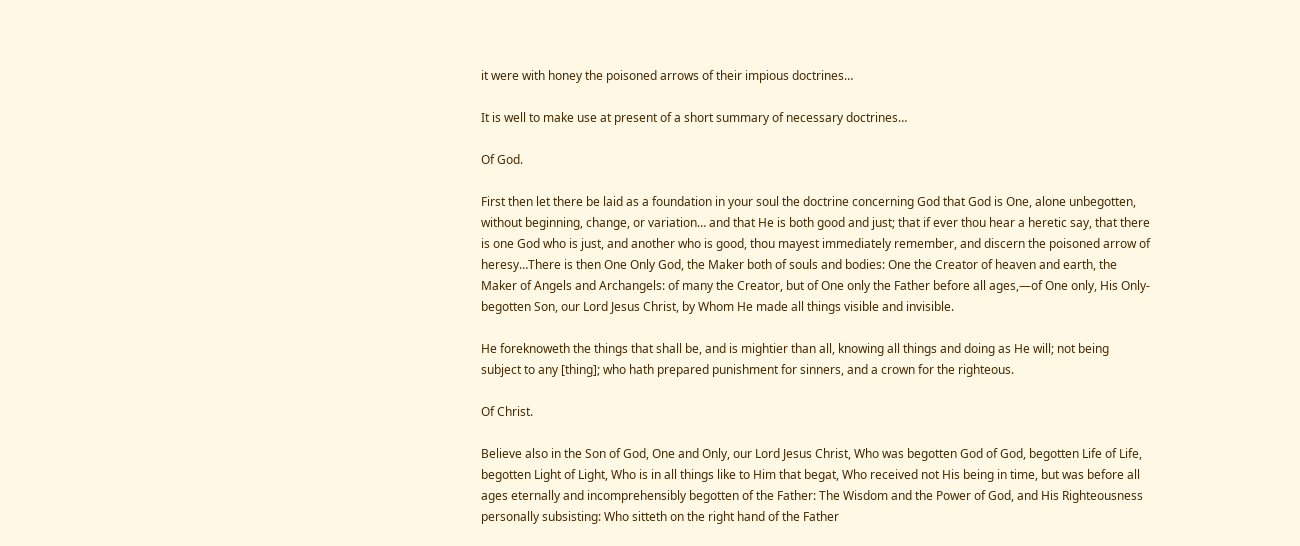it were with honey the poisoned arrows of their impious doctrines…

It is well to make use at present of a short summary of necessary doctrines…

Of God.

First then let there be laid as a foundation in your soul the doctrine concerning God that God is One, alone unbegotten, without beginning, change, or variation… and that He is both good and just; that if ever thou hear a heretic say, that there is one God who is just, and another who is good, thou mayest immediately remember, and discern the poisoned arrow of heresy…There is then One Only God, the Maker both of souls and bodies: One the Creator of heaven and earth, the Maker of Angels and Archangels: of many the Creator, but of One only the Father before all ages,—of One only, His Only-begotten Son, our Lord Jesus Christ, by Whom He made all things visible and invisible.

He foreknoweth the things that shall be, and is mightier than all, knowing all things and doing as He will; not being subject to any [thing]; who hath prepared punishment for sinners, and a crown for the righteous.

Of Christ.

Believe also in the Son of God, One and Only, our Lord Jesus Christ, Who was begotten God of God, begotten Life of Life, begotten Light of Light, Who is in all things like to Him that begat, Who received not His being in time, but was before all ages eternally and incomprehensibly begotten of the Father: The Wisdom and the Power of God, and His Righteousness personally subsisting: Who sitteth on the right hand of the Father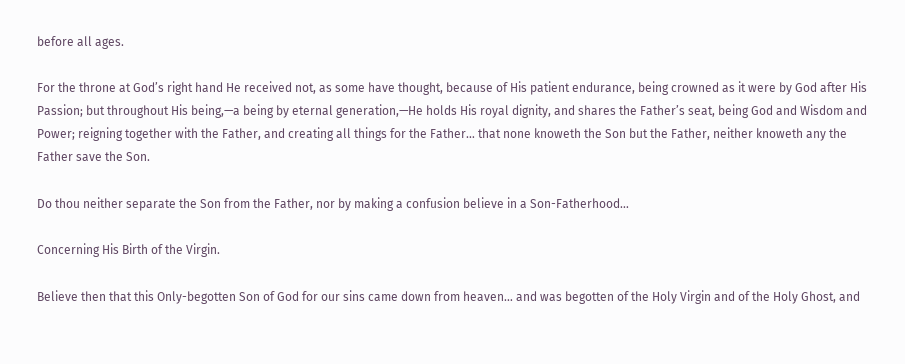before all ages.

For the throne at God’s right hand He received not, as some have thought, because of His patient endurance, being crowned as it were by God after His Passion; but throughout His being,—a being by eternal generation,—He holds His royal dignity, and shares the Father’s seat, being God and Wisdom and Power; reigning together with the Father, and creating all things for the Father… that none knoweth the Son but the Father, neither knoweth any the Father save the Son.

Do thou neither separate the Son from the Father, nor by making a confusion believe in a Son-Fatherhood…

Concerning His Birth of the Virgin.

Believe then that this Only-begotten Son of God for our sins came down from heaven… and was begotten of the Holy Virgin and of the Holy Ghost, and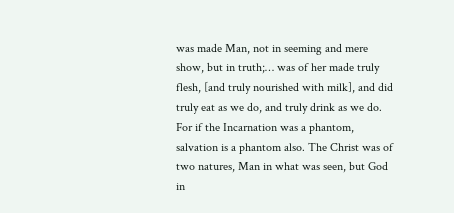was made Man, not in seeming and mere show, but in truth;… was of her made truly flesh, [and truly nourished with milk], and did truly eat as we do, and truly drink as we do. For if the Incarnation was a phantom, salvation is a phantom also. The Christ was of two natures, Man in what was seen, but God in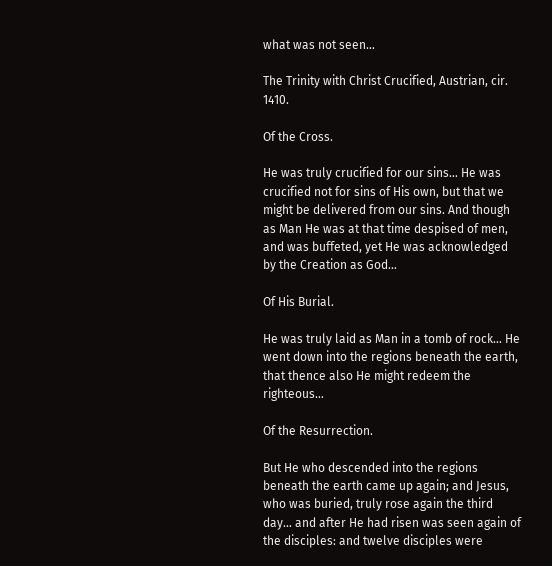what was not seen…

The Trinity with Christ Crucified, Austrian, cir. 1410.

Of the Cross.

He was truly crucified for our sins… He was crucified not for sins of His own, but that we might be delivered from our sins. And though as Man He was at that time despised of men, and was buffeted, yet He was acknowledged by the Creation as God…

Of His Burial.

He was truly laid as Man in a tomb of rock… He went down into the regions beneath the earth, that thence also He might redeem the righteous…

Of the Resurrection.

But He who descended into the regions beneath the earth came up again; and Jesus, who was buried, truly rose again the third day… and after He had risen was seen again of the disciples: and twelve disciples were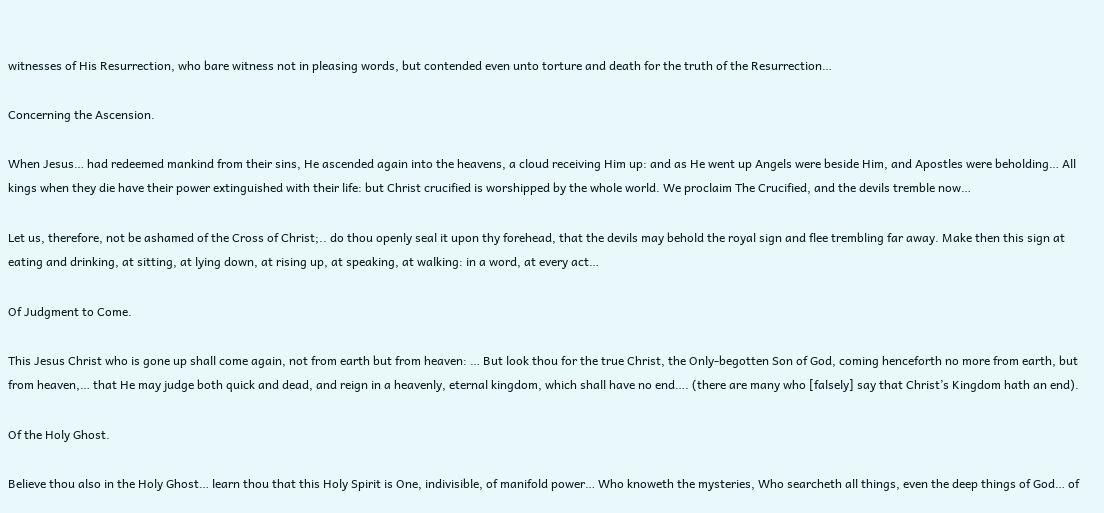witnesses of His Resurrection, who bare witness not in pleasing words, but contended even unto torture and death for the truth of the Resurrection…

Concerning the Ascension.

When Jesus… had redeemed mankind from their sins, He ascended again into the heavens, a cloud receiving Him up: and as He went up Angels were beside Him, and Apostles were beholding… All kings when they die have their power extinguished with their life: but Christ crucified is worshipped by the whole world. We proclaim The Crucified, and the devils tremble now…

Let us, therefore, not be ashamed of the Cross of Christ;.. do thou openly seal it upon thy forehead, that the devils may behold the royal sign and flee trembling far away. Make then this sign at eating and drinking, at sitting, at lying down, at rising up, at speaking, at walking: in a word, at every act…

Of Judgment to Come.

This Jesus Christ who is gone up shall come again, not from earth but from heaven: … But look thou for the true Christ, the Only-begotten Son of God, coming henceforth no more from earth, but from heaven,… that He may judge both quick and dead, and reign in a heavenly, eternal kingdom, which shall have no end…. (there are many who [falsely] say that Christ’s Kingdom hath an end).

Of the Holy Ghost.

Believe thou also in the Holy Ghost… learn thou that this Holy Spirit is One, indivisible, of manifold power… Who knoweth the mysteries, Who searcheth all things, even the deep things of God… of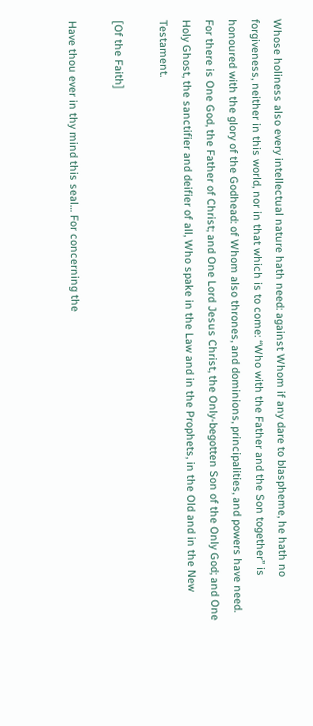Whose holiness also every intellectual nature hath need: against Whom if any dare to blaspheme, he hath no forgiveness, neither in this world, nor in that which is to come: “Who with the Father and the Son together” is honoured with the glory of the Godhead: of Whom also thrones, and dominions, principalities, and powers have need. For there is One God, the Father of Christ; and One Lord Jesus Christ, the Only-begotten Son of the Only God; and One Holy Ghost, the sanctifier and deifier of all, Who spake in the Law and in the Prophets, in the Old and in the New Testament.

[Of the Faith]

Have thou ever in thy mind this seal… For concerning the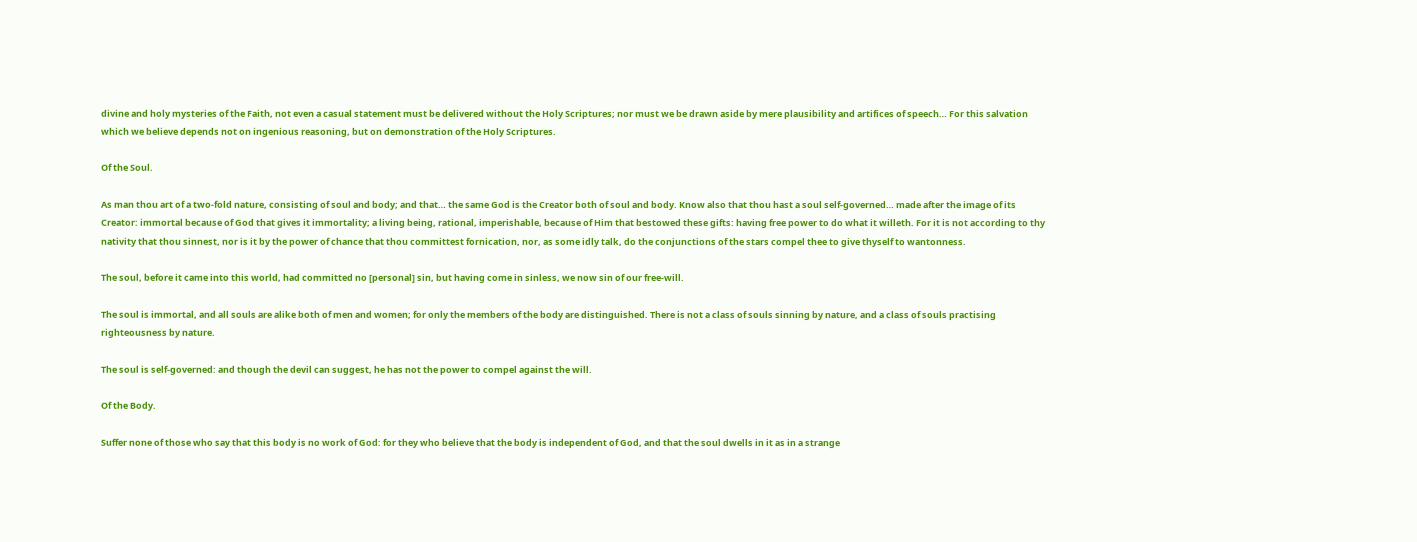divine and holy mysteries of the Faith, not even a casual statement must be delivered without the Holy Scriptures; nor must we be drawn aside by mere plausibility and artifices of speech… For this salvation which we believe depends not on ingenious reasoning, but on demonstration of the Holy Scriptures.

Of the Soul.

As man thou art of a two-fold nature, consisting of soul and body; and that… the same God is the Creator both of soul and body. Know also that thou hast a soul self-governed… made after the image of its Creator: immortal because of God that gives it immortality; a living being, rational, imperishable, because of Him that bestowed these gifts: having free power to do what it willeth. For it is not according to thy nativity that thou sinnest, nor is it by the power of chance that thou committest fornication, nor, as some idly talk, do the conjunctions of the stars compel thee to give thyself to wantonness.

The soul, before it came into this world, had committed no [personal] sin, but having come in sinless, we now sin of our free-will.

The soul is immortal, and all souls are alike both of men and women; for only the members of the body are distinguished. There is not a class of souls sinning by nature, and a class of souls practising righteousness by nature.

The soul is self-governed: and though the devil can suggest, he has not the power to compel against the will.

Of the Body.

Suffer none of those who say that this body is no work of God: for they who believe that the body is independent of God, and that the soul dwells in it as in a strange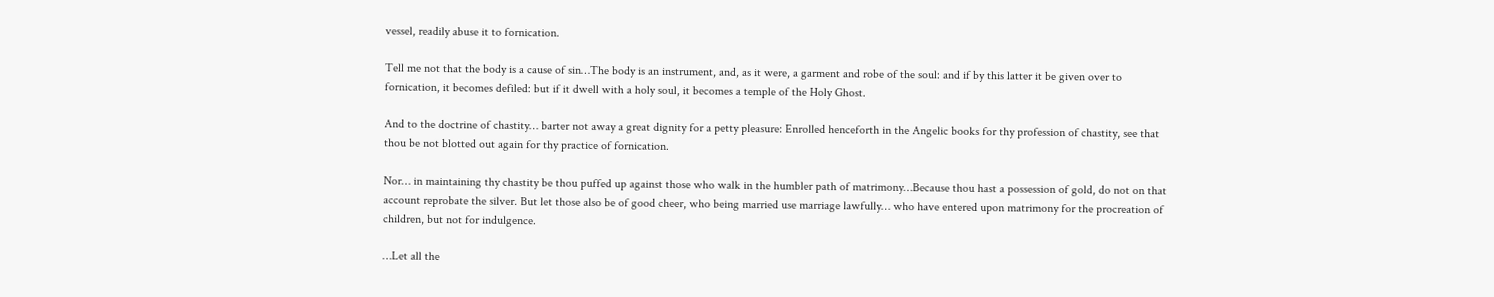vessel, readily abuse it to fornication.

Tell me not that the body is a cause of sin…The body is an instrument, and, as it were, a garment and robe of the soul: and if by this latter it be given over to fornication, it becomes defiled: but if it dwell with a holy soul, it becomes a temple of the Holy Ghost.

And to the doctrine of chastity… barter not away a great dignity for a petty pleasure: Enrolled henceforth in the Angelic books for thy profession of chastity, see that thou be not blotted out again for thy practice of fornication.

Nor… in maintaining thy chastity be thou puffed up against those who walk in the humbler path of matrimony…Because thou hast a possession of gold, do not on that account reprobate the silver. But let those also be of good cheer, who being married use marriage lawfully… who have entered upon matrimony for the procreation of children, but not for indulgence.

…Let all the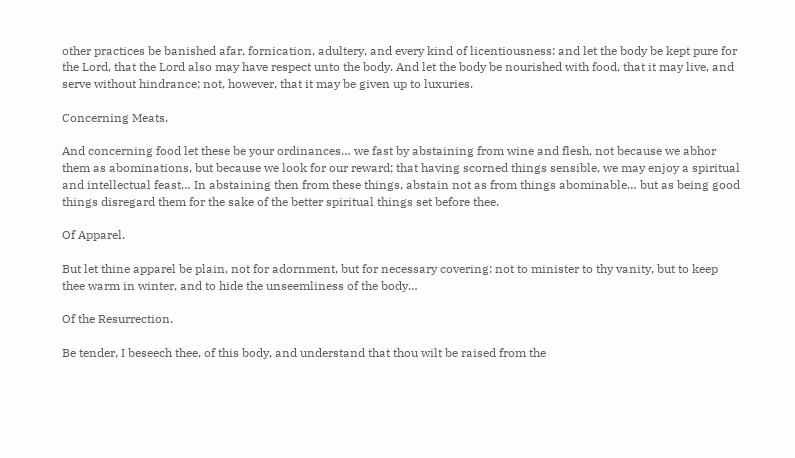other practices be banished afar, fornication, adultery, and every kind of licentiousness: and let the body be kept pure for the Lord, that the Lord also may have respect unto the body. And let the body be nourished with food, that it may live, and serve without hindrance; not, however, that it may be given up to luxuries.

Concerning Meats.

And concerning food let these be your ordinances… we fast by abstaining from wine and flesh, not because we abhor them as abominations, but because we look for our reward; that having scorned things sensible, we may enjoy a spiritual and intellectual feast… In abstaining then from these things, abstain not as from things abominable… but as being good things disregard them for the sake of the better spiritual things set before thee.

Of Apparel.

But let thine apparel be plain, not for adornment, but for necessary covering: not to minister to thy vanity, but to keep thee warm in winter, and to hide the unseemliness of the body…

Of the Resurrection.

Be tender, I beseech thee, of this body, and understand that thou wilt be raised from the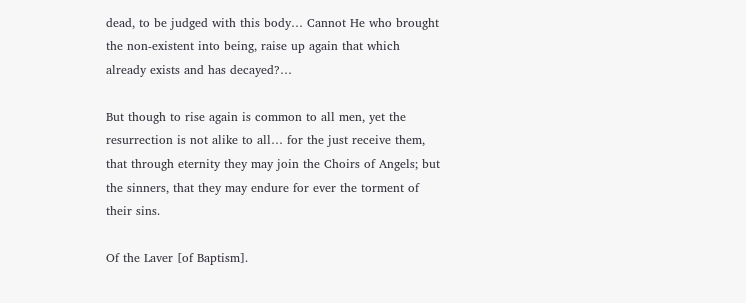dead, to be judged with this body… Cannot He who brought the non-existent into being, raise up again that which already exists and has decayed?…

But though to rise again is common to all men, yet the resurrection is not alike to all… for the just receive them, that through eternity they may join the Choirs of Angels; but the sinners, that they may endure for ever the torment of their sins.

Of the Laver [of Baptism].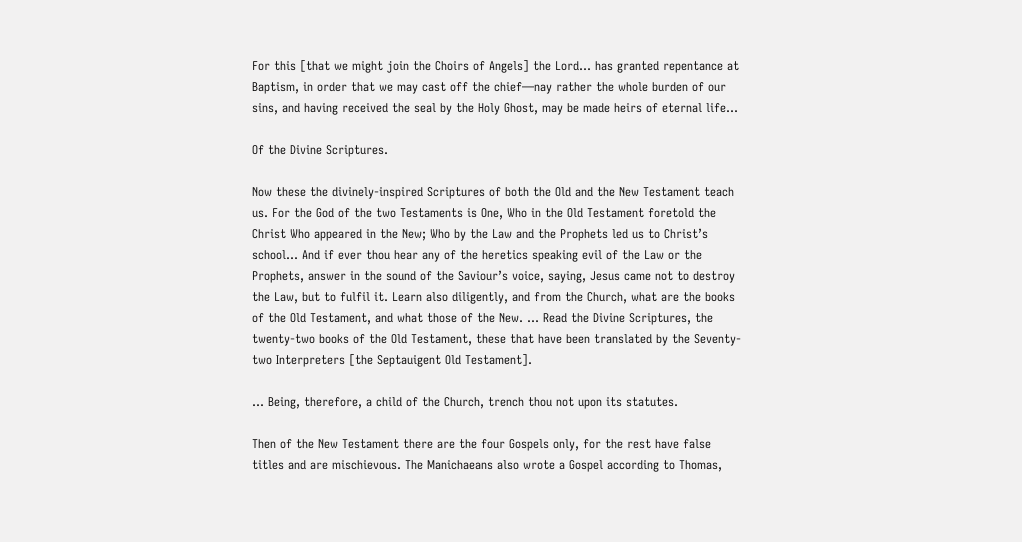For this [that we might join the Choirs of Angels] the Lord… has granted repentance at Baptism, in order that we may cast off the chief—nay rather the whole burden of our sins, and having received the seal by the Holy Ghost, may be made heirs of eternal life…

Of the Divine Scriptures.

Now these the divinely-inspired Scriptures of both the Old and the New Testament teach us. For the God of the two Testaments is One, Who in the Old Testament foretold the Christ Who appeared in the New; Who by the Law and the Prophets led us to Christ’s school… And if ever thou hear any of the heretics speaking evil of the Law or the Prophets, answer in the sound of the Saviour’s voice, saying, Jesus came not to destroy the Law, but to fulfil it. Learn also diligently, and from the Church, what are the books of the Old Testament, and what those of the New. … Read the Divine Scriptures, the twenty-two books of the Old Testament, these that have been translated by the Seventy-two Interpreters [the Septauigent Old Testament].

… Being, therefore, a child of the Church, trench thou not upon its statutes.

Then of the New Testament there are the four Gospels only, for the rest have false titles and are mischievous. The Manichaeans also wrote a Gospel according to Thomas,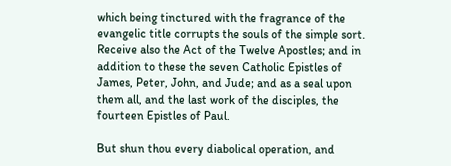which being tinctured with the fragrance of the evangelic title corrupts the souls of the simple sort. Receive also the Act of the Twelve Apostles; and in addition to these the seven Catholic Epistles of James, Peter, John, and Jude; and as a seal upon them all, and the last work of the disciples, the fourteen Epistles of Paul.

But shun thou every diabolical operation, and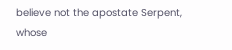believe not the apostate Serpent, whose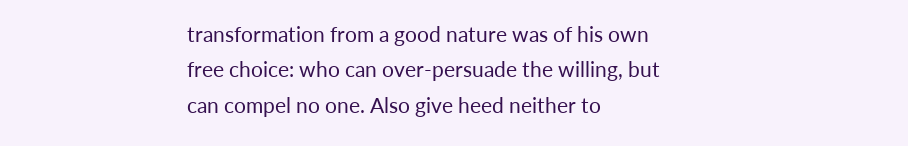transformation from a good nature was of his own free choice: who can over-persuade the willing, but can compel no one. Also give heed neither to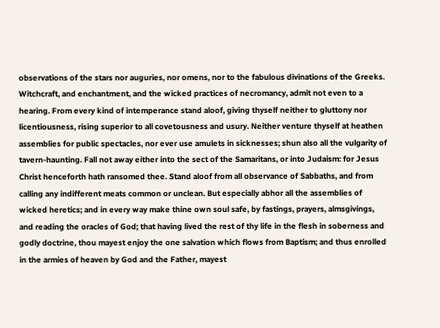observations of the stars nor auguries, nor omens, nor to the fabulous divinations of the Greeks. Witchcraft, and enchantment, and the wicked practices of necromancy, admit not even to a hearing. From every kind of intemperance stand aloof, giving thyself neither to gluttony nor licentiousness, rising superior to all covetousness and usury. Neither venture thyself at heathen assemblies for public spectacles, nor ever use amulets in sicknesses; shun also all the vulgarity of tavern-haunting. Fall not away either into the sect of the Samaritans, or into Judaism: for Jesus Christ henceforth hath ransomed thee. Stand aloof from all observance of Sabbaths, and from calling any indifferent meats common or unclean. But especially abhor all the assemblies of wicked heretics; and in every way make thine own soul safe, by fastings, prayers, almsgivings, and reading the oracles of God; that having lived the rest of thy life in the flesh in soberness and godly doctrine, thou mayest enjoy the one salvation which flows from Baptism; and thus enrolled in the armies of heaven by God and the Father, mayest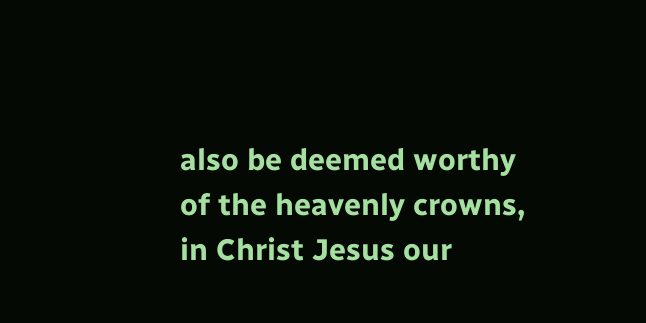also be deemed worthy of the heavenly crowns, in Christ Jesus our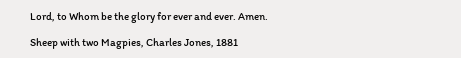Lord, to Whom be the glory for ever and ever. Amen.

Sheep with two Magpies, Charles Jones, 1881